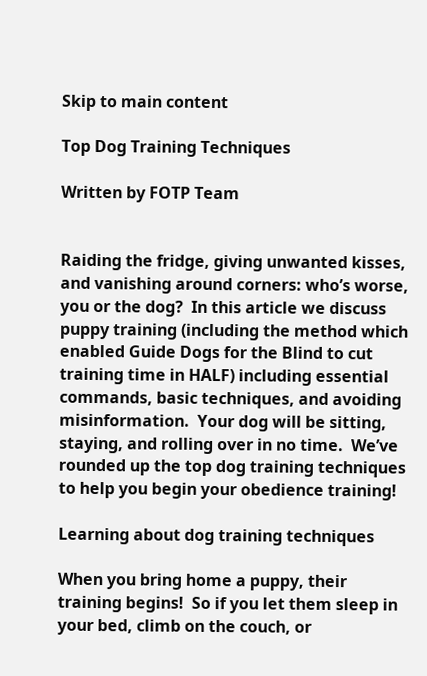Skip to main content

Top Dog Training Techniques

Written by FOTP Team


Raiding the fridge, giving unwanted kisses, and vanishing around corners: who’s worse, you or the dog?  In this article we discuss puppy training (including the method which enabled Guide Dogs for the Blind to cut training time in HALF) including essential commands, basic techniques, and avoiding misinformation.  Your dog will be sitting, staying, and rolling over in no time.  We’ve rounded up the top dog training techniques to help you begin your obedience training!

Learning about dog training techniques

When you bring home a puppy, their training begins!  So if you let them sleep in your bed, climb on the couch, or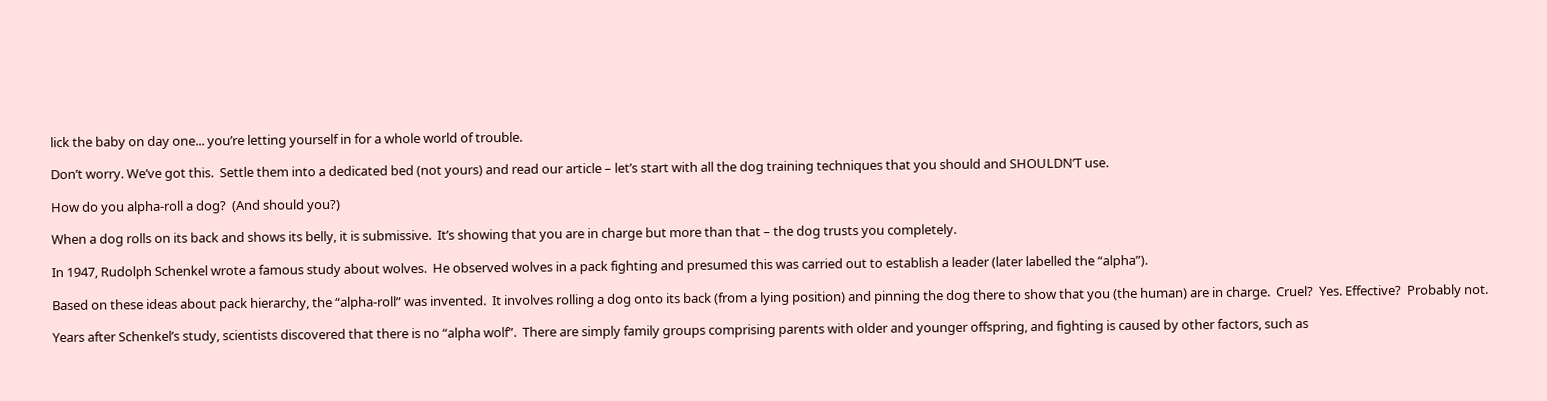lick the baby on day one... you’re letting yourself in for a whole world of trouble.

Don’t worry. We’ve got this.  Settle them into a dedicated bed (not yours) and read our article – let’s start with all the dog training techniques that you should and SHOULDN’T use.

How do you alpha-roll a dog?  (And should you?)

When a dog rolls on its back and shows its belly, it is submissive.  It’s showing that you are in charge but more than that – the dog trusts you completely.

In 1947, Rudolph Schenkel wrote a famous study about wolves.  He observed wolves in a pack fighting and presumed this was carried out to establish a leader (later labelled the “alpha”).

Based on these ideas about pack hierarchy, the “alpha-roll” was invented.  It involves rolling a dog onto its back (from a lying position) and pinning the dog there to show that you (the human) are in charge.  Cruel?  Yes. Effective?  Probably not.

Years after Schenkel’s study, scientists discovered that there is no “alpha wolf”.  There are simply family groups comprising parents with older and younger offspring, and fighting is caused by other factors, such as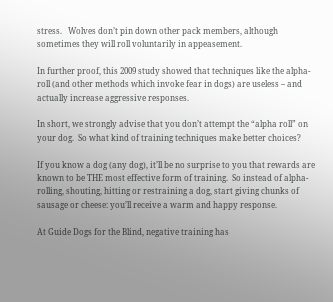stress.   Wolves don’t pin down other pack members, although sometimes they will roll voluntarily in appeasement.

In further proof, this 2009 study showed that techniques like the alpha-roll (and other methods which invoke fear in dogs) are useless – and actually increase aggressive responses.

In short, we strongly advise that you don’t attempt the “alpha roll” on your dog.  So what kind of training techniques make better choices?

If you know a dog (any dog), it’ll be no surprise to you that rewards are known to be THE most effective form of training.  So instead of alpha-rolling, shouting, hitting or restraining a dog, start giving chunks of sausage or cheese: you’ll receive a warm and happy response.

At Guide Dogs for the Blind, negative training has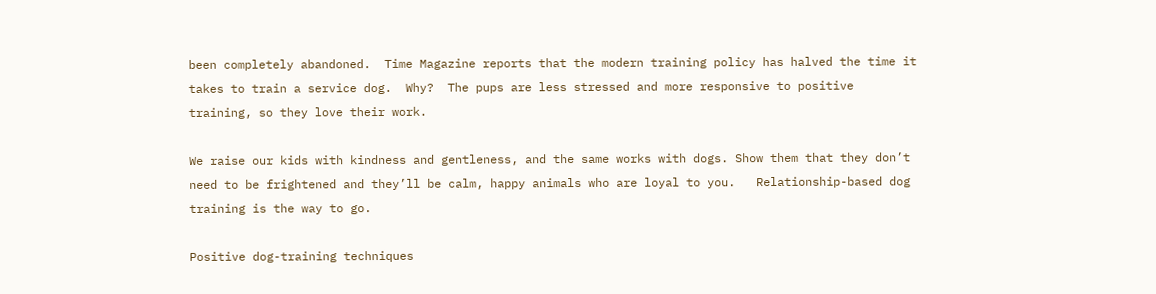been completely abandoned.  Time Magazine reports that the modern training policy has halved the time it takes to train a service dog.  Why?  The pups are less stressed and more responsive to positive training, so they love their work.

We raise our kids with kindness and gentleness, and the same works with dogs. Show them that they don’t need to be frightened and they’ll be calm, happy animals who are loyal to you.   Relationship-based dog training is the way to go.

Positive dog-training techniques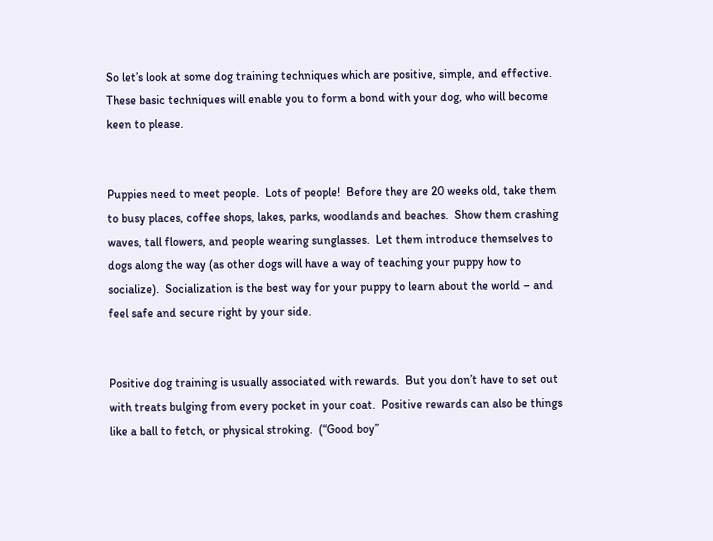So let’s look at some dog training techniques which are positive, simple, and effective.  These basic techniques will enable you to form a bond with your dog, who will become keen to please.


Puppies need to meet people.  Lots of people!  Before they are 20 weeks old, take them to busy places, coffee shops, lakes, parks, woodlands and beaches.  Show them crashing waves, tall flowers, and people wearing sunglasses.  Let them introduce themselves to dogs along the way (as other dogs will have a way of teaching your puppy how to socialize).  Socialization is the best way for your puppy to learn about the world – and feel safe and secure right by your side.


Positive dog training is usually associated with rewards.  But you don’t have to set out with treats bulging from every pocket in your coat.  Positive rewards can also be things like a ball to fetch, or physical stroking.  (“Good boy”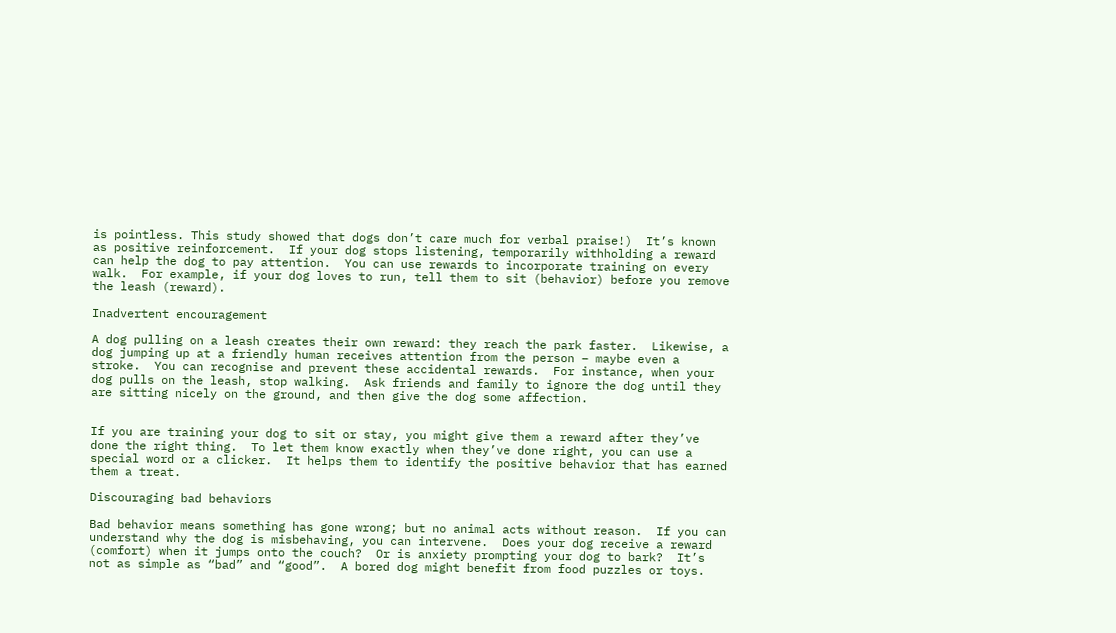is pointless. This study showed that dogs don’t care much for verbal praise!)  It’s known as positive reinforcement.  If your dog stops listening, temporarily withholding a reward can help the dog to pay attention.  You can use rewards to incorporate training on every walk.  For example, if your dog loves to run, tell them to sit (behavior) before you remove the leash (reward).

Inadvertent encouragement

A dog pulling on a leash creates their own reward: they reach the park faster.  Likewise, a dog jumping up at a friendly human receives attention from the person – maybe even a stroke.  You can recognise and prevent these accidental rewards.  For instance, when your dog pulls on the leash, stop walking.  Ask friends and family to ignore the dog until they are sitting nicely on the ground, and then give the dog some affection.


If you are training your dog to sit or stay, you might give them a reward after they’ve done the right thing.  To let them know exactly when they’ve done right, you can use a special word or a clicker.  It helps them to identify the positive behavior that has earned them a treat.

Discouraging bad behaviors

Bad behavior means something has gone wrong; but no animal acts without reason.  If you can understand why the dog is misbehaving, you can intervene.  Does your dog receive a reward (comfort) when it jumps onto the couch?  Or is anxiety prompting your dog to bark?  It’s not as simple as “bad” and “good”.  A bored dog might benefit from food puzzles or toys.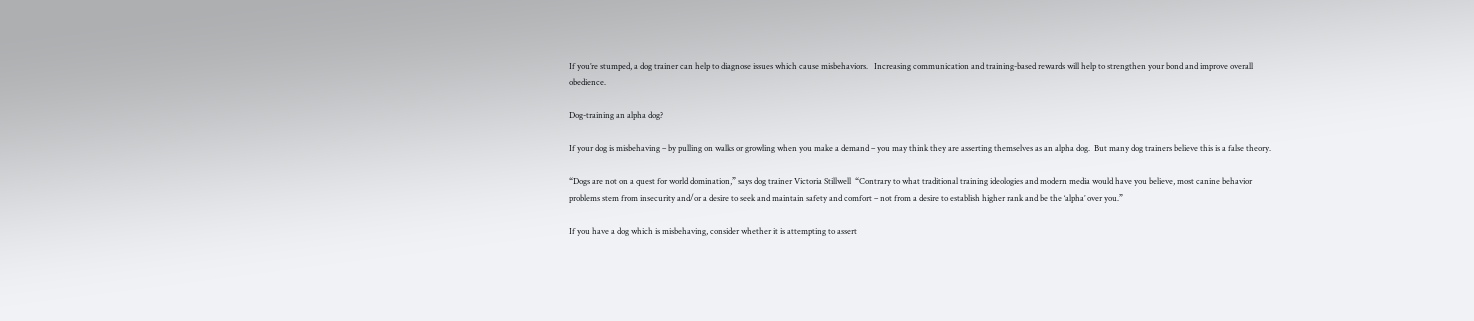If you’re stumped, a dog trainer can help to diagnose issues which cause misbehaviors.   Increasing communication and training-based rewards will help to strengthen your bond and improve overall obedience.

Dog-training an alpha dog?

If your dog is misbehaving – by pulling on walks or growling when you make a demand – you may think they are asserting themselves as an alpha dog.  But many dog trainers believe this is a false theory.

“Dogs are not on a quest for world domination,” says dog trainer Victoria Stillwell  “Contrary to what traditional training ideologies and modern media would have you believe, most canine behavior problems stem from insecurity and/or a desire to seek and maintain safety and comfort – not from a desire to establish higher rank and be the ‘alpha’ over you.”

If you have a dog which is misbehaving, consider whether it is attempting to assert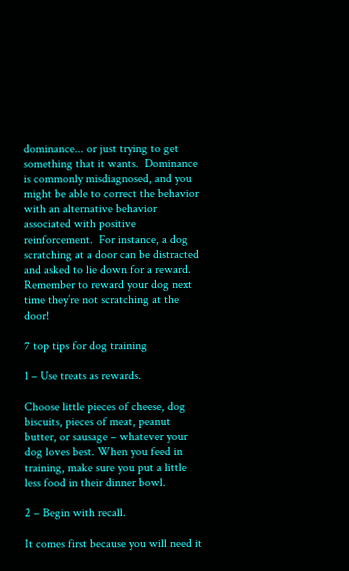dominance... or just trying to get something that it wants.  Dominance is commonly misdiagnosed, and you might be able to correct the behavior with an alternative behavior associated with positive reinforcement.  For instance, a dog scratching at a door can be distracted and asked to lie down for a reward.  Remember to reward your dog next time they’re not scratching at the door!

7 top tips for dog training

1 – Use treats as rewards.

Choose little pieces of cheese, dog biscuits, pieces of meat, peanut butter, or sausage – whatever your dog loves best. When you feed in training, make sure you put a little less food in their dinner bowl.

2 – Begin with recall.

It comes first because you will need it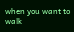when you want to walk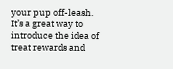your pup off-leash.  It’s a great way to introduce the idea of treat rewards and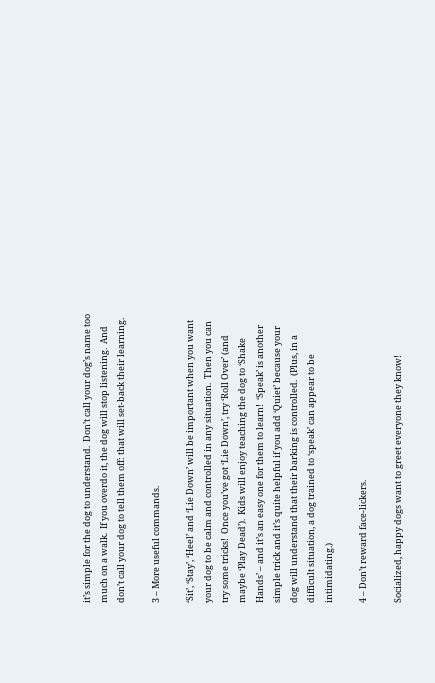it’s simple for the dog to understand.  Don’t call your dog’s name too much on a walk.  If you overdo it, the dog will stop listening.  And don’t call your dog to tell them off: that will set-back their learning.

3 – More useful commands.

‘Sit’, ‘Stay’, ‘Heel’ and ‘Lie Down’ will be important when you want your dog to be calm and controlled in any situation.  Then you can try some tricks!  Once you’ve got ‘Lie Down’, try ‘Roll Over’ (and maybe ‘Play Dead’).  Kids will enjoy teaching the dog to ‘Shake Hands’ – and it’s an easy one for them to learn!  ‘Speak’ is another simple trick and it’s quite helpful if you add ‘Quiet’ because your dog will understand that their barking is controlled.  (Plus, in a difficult situation, a dog trained to ‘speak’ can appear to be intimidating.)

4 – Don’t reward face-lickers.

Socialized, happy dogs want to greet everyone they know!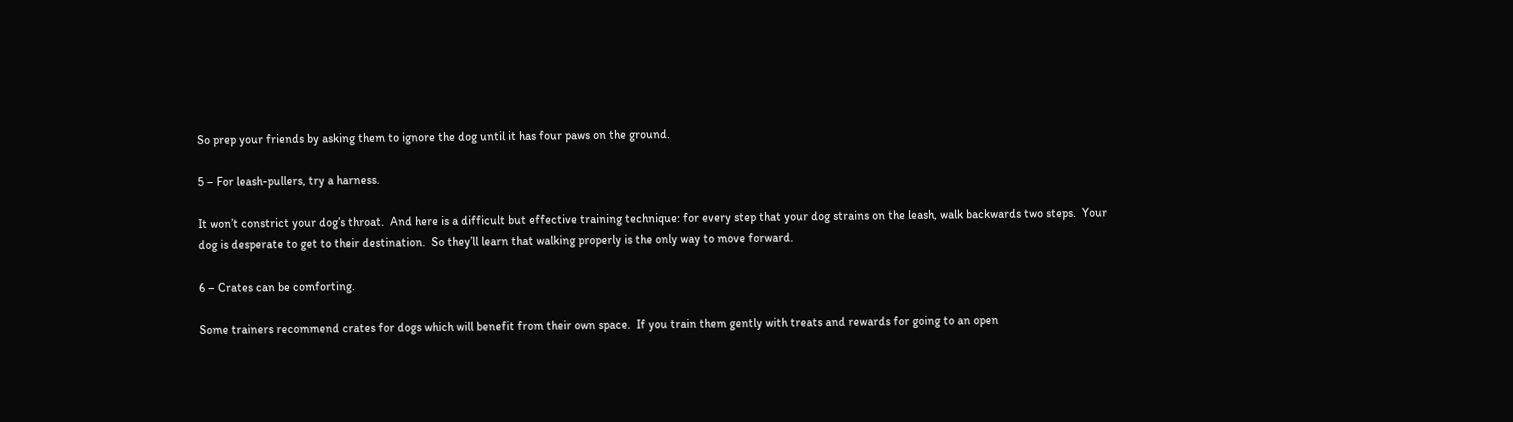So prep your friends by asking them to ignore the dog until it has four paws on the ground.

5 – For leash-pullers, try a harness.

It won’t constrict your dog’s throat.  And here is a difficult but effective training technique: for every step that your dog strains on the leash, walk backwards two steps.  Your dog is desperate to get to their destination.  So they’ll learn that walking properly is the only way to move forward.

6 – Crates can be comforting.

Some trainers recommend crates for dogs which will benefit from their own space.  If you train them gently with treats and rewards for going to an open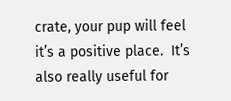crate, your pup will feel it’s a positive place.  It’s also really useful for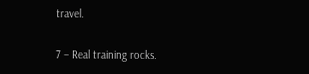travel.

7 – Real training rocks.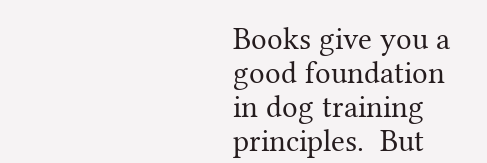Books give you a good foundation in dog training principles.  But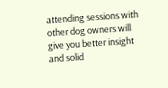attending sessions with other dog owners will give you better insight and solid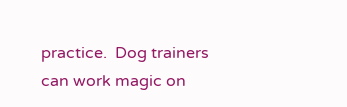practice.  Dog trainers can work magic on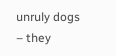unruly dogs – they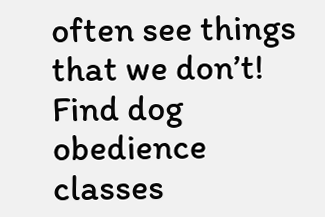often see things that we don’t!   Find dog obedience classes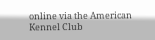online via the American Kennel Club